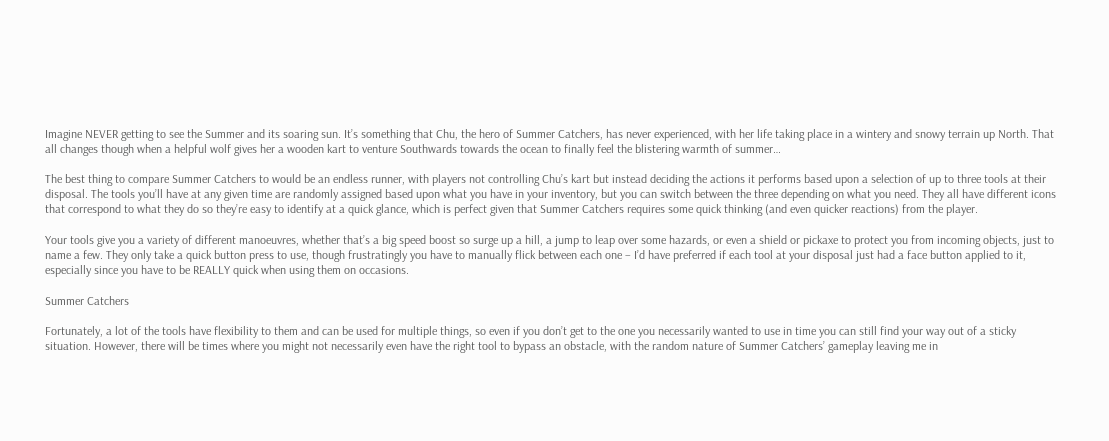Imagine NEVER getting to see the Summer and its soaring sun. It’s something that Chu, the hero of Summer Catchers, has never experienced, with her life taking place in a wintery and snowy terrain up North. That all changes though when a helpful wolf gives her a wooden kart to venture Southwards towards the ocean to finally feel the blistering warmth of summer…

The best thing to compare Summer Catchers to would be an endless runner, with players not controlling Chu’s kart but instead deciding the actions it performs based upon a selection of up to three tools at their disposal. The tools you’ll have at any given time are randomly assigned based upon what you have in your inventory, but you can switch between the three depending on what you need. They all have different icons that correspond to what they do so they’re easy to identify at a quick glance, which is perfect given that Summer Catchers requires some quick thinking (and even quicker reactions) from the player.

Your tools give you a variety of different manoeuvres, whether that’s a big speed boost so surge up a hill, a jump to leap over some hazards, or even a shield or pickaxe to protect you from incoming objects, just to name a few. They only take a quick button press to use, though frustratingly you have to manually flick between each one – I’d have preferred if each tool at your disposal just had a face button applied to it, especially since you have to be REALLY quick when using them on occasions.

Summer Catchers

Fortunately, a lot of the tools have flexibility to them and can be used for multiple things, so even if you don’t get to the one you necessarily wanted to use in time you can still find your way out of a sticky situation. However, there will be times where you might not necessarily even have the right tool to bypass an obstacle, with the random nature of Summer Catchers’ gameplay leaving me in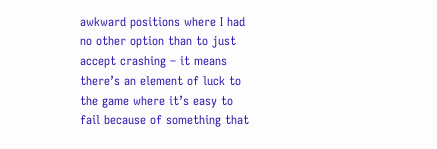awkward positions where I had no other option than to just accept crashing – it means there’s an element of luck to the game where it’s easy to fail because of something that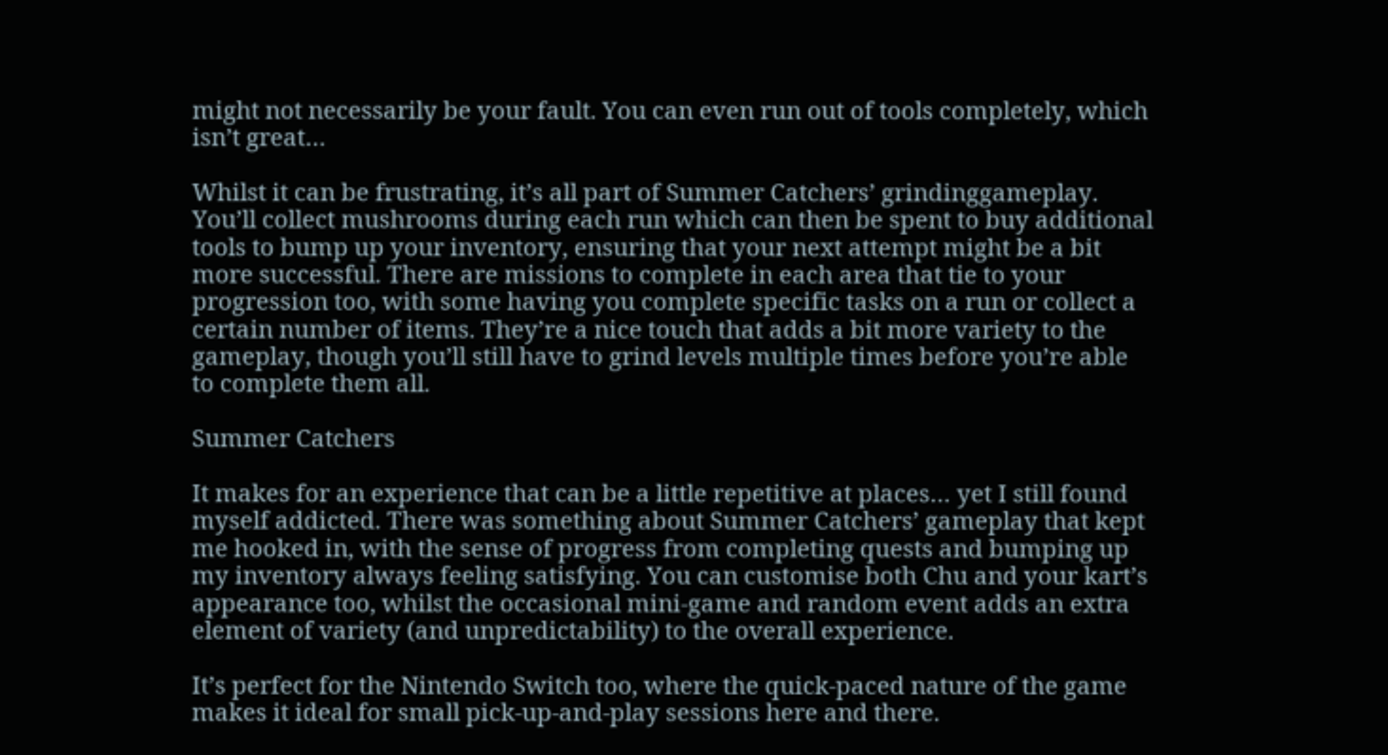might not necessarily be your fault. You can even run out of tools completely, which isn’t great…

Whilst it can be frustrating, it’s all part of Summer Catchers’ grindinggameplay. You’ll collect mushrooms during each run which can then be spent to buy additional tools to bump up your inventory, ensuring that your next attempt might be a bit more successful. There are missions to complete in each area that tie to your progression too, with some having you complete specific tasks on a run or collect a certain number of items. They’re a nice touch that adds a bit more variety to the gameplay, though you’ll still have to grind levels multiple times before you’re able to complete them all.

Summer Catchers

It makes for an experience that can be a little repetitive at places… yet I still found myself addicted. There was something about Summer Catchers’ gameplay that kept me hooked in, with the sense of progress from completing quests and bumping up my inventory always feeling satisfying. You can customise both Chu and your kart’s appearance too, whilst the occasional mini-game and random event adds an extra element of variety (and unpredictability) to the overall experience.

It’s perfect for the Nintendo Switch too, where the quick-paced nature of the game makes it ideal for small pick-up-and-play sessions here and there.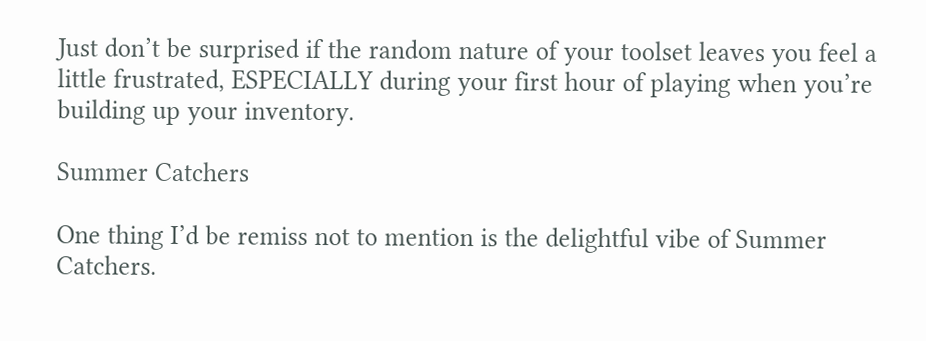Just don’t be surprised if the random nature of your toolset leaves you feel a little frustrated, ESPECIALLY during your first hour of playing when you’re building up your inventory.

Summer Catchers

One thing I’d be remiss not to mention is the delightful vibe of Summer Catchers.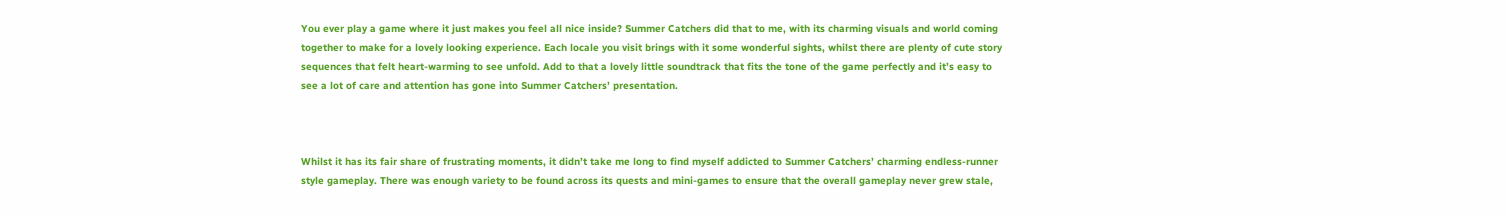You ever play a game where it just makes you feel all nice inside? Summer Catchers did that to me, with its charming visuals and world coming together to make for a lovely looking experience. Each locale you visit brings with it some wonderful sights, whilst there are plenty of cute story sequences that felt heart-warming to see unfold. Add to that a lovely little soundtrack that fits the tone of the game perfectly and it’s easy to see a lot of care and attention has gone into Summer Catchers’ presentation.



Whilst it has its fair share of frustrating moments, it didn’t take me long to find myself addicted to Summer Catchers’ charming endless-runner style gameplay. There was enough variety to be found across its quests and mini-games to ensure that the overall gameplay never grew stale,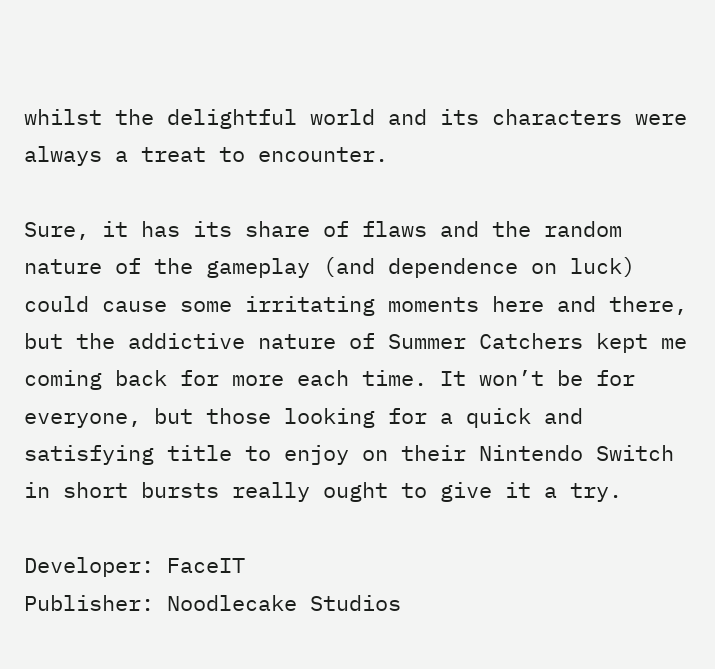whilst the delightful world and its characters were always a treat to encounter.

Sure, it has its share of flaws and the random nature of the gameplay (and dependence on luck) could cause some irritating moments here and there, but the addictive nature of Summer Catchers kept me coming back for more each time. It won’t be for everyone, but those looking for a quick and satisfying title to enjoy on their Nintendo Switch in short bursts really ought to give it a try.

Developer: FaceIT
Publisher: Noodlecake Studios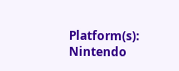Platform(s): Nintendo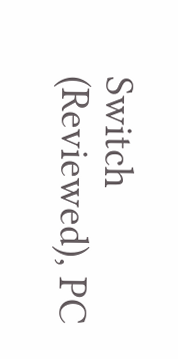Switch (Reviewed), PC